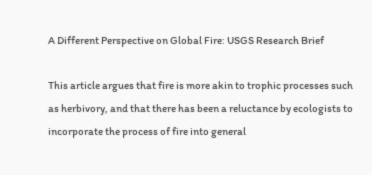A Different Perspective on Global Fire: USGS Research Brief

This article argues that fire is more akin to trophic processes such as herbivory, and that there has been a reluctance by ecologists to incorporate the process of fire into general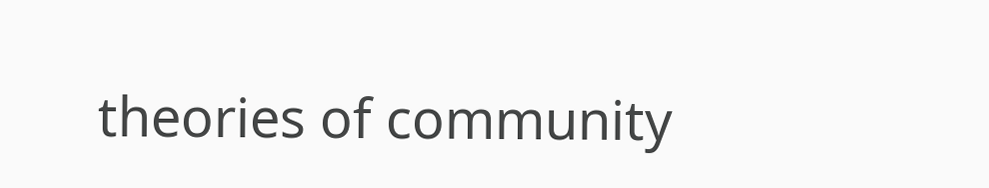theories of community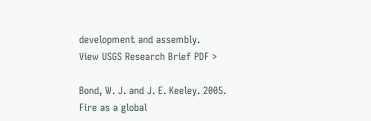development and assembly.
View USGS Research Brief PDF >

Bond, W. J. and J. E. Keeley. 2005. Fire as a global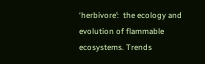‘herbivore’:  the ecology and evolution of flammable ecosystems. Trends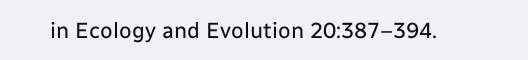in Ecology and Evolution 20:387–394.